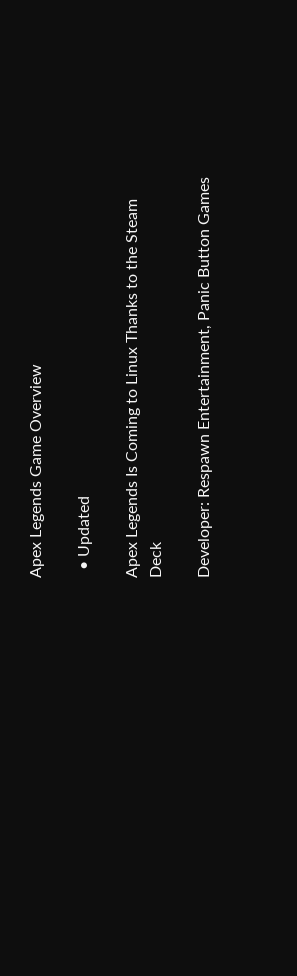Apex Legends Game Overview

  • Updated

Apex Legends Is Coming to Linux Thanks to the Steam Deck

Developer: Respawn Entertainment, Panic Button Games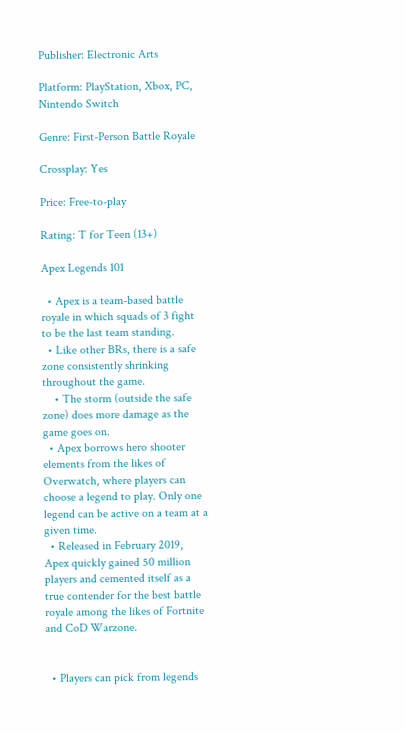Publisher: Electronic Arts

Platform: PlayStation, Xbox, PC, Nintendo Switch

Genre: First-Person Battle Royale

Crossplay: Yes

Price: Free-to-play

Rating: T for Teen (13+)

Apex Legends 101

  • Apex is a team-based battle royale in which squads of 3 fight to be the last team standing.
  • Like other BRs, there is a safe zone consistently shrinking throughout the game.
    • The storm (outside the safe zone) does more damage as the game goes on.
  • Apex borrows hero shooter elements from the likes of Overwatch, where players can choose a legend to play. Only one legend can be active on a team at a given time.
  • Released in February 2019, Apex quickly gained 50 million players and cemented itself as a true contender for the best battle royale among the likes of Fortnite and CoD Warzone.


  • Players can pick from legends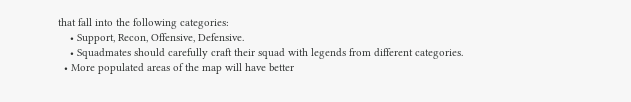that fall into the following categories:
    • Support, Recon, Offensive, Defensive.
    • Squadmates should carefully craft their squad with legends from different categories.
  • More populated areas of the map will have better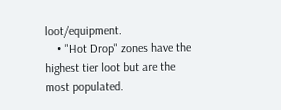loot/equipment.
    • "Hot Drop" zones have the highest tier loot but are the most populated.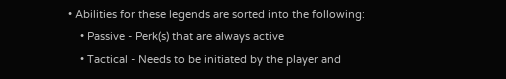• Abilities for these legends are sorted into the following:
    • Passive - Perk(s) that are always active
    • Tactical - Needs to be initiated by the player and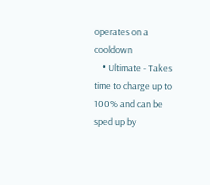operates on a cooldown
    • Ultimate - Takes time to charge up to 100% and can be sped up by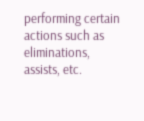performing certain actions such as eliminations, assists, etc.